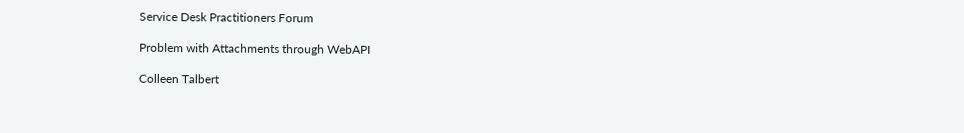Service Desk Practitioners Forum

Problem with Attachments through WebAPI

Colleen Talbert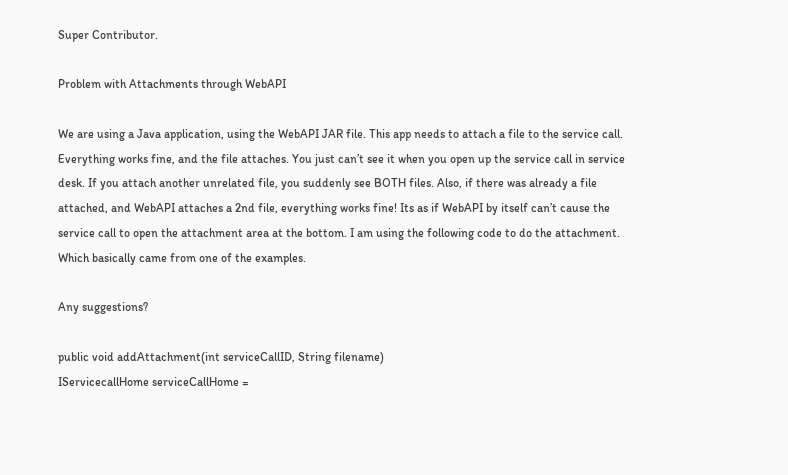Super Contributor.

Problem with Attachments through WebAPI

We are using a Java application, using the WebAPI JAR file. This app needs to attach a file to the service call. Everything works fine, and the file attaches. You just can’t see it when you open up the service call in service desk. If you attach another unrelated file, you suddenly see BOTH files. Also, if there was already a file attached, and WebAPI attaches a 2nd file, everything works fine! Its as if WebAPI by itself can’t cause the service call to open the attachment area at the bottom. I am using the following code to do the attachment. Which basically came from one of the examples.

Any suggestions?

public void addAttachment(int serviceCallID, String filename)
IServicecallHome serviceCallHome =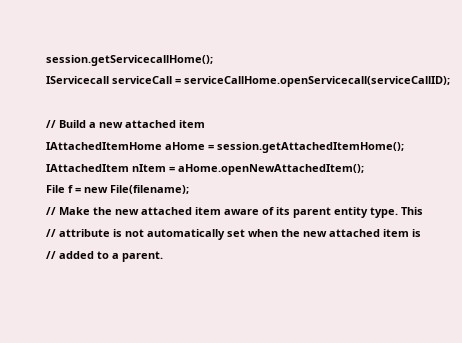session.getServicecallHome();
IServicecall serviceCall = serviceCallHome.openServicecall(serviceCallID);

// Build a new attached item
IAttachedItemHome aHome = session.getAttachedItemHome();
IAttachedItem nItem = aHome.openNewAttachedItem();
File f = new File(filename);
// Make the new attached item aware of its parent entity type. This
// attribute is not automatically set when the new attached item is
// added to a parent.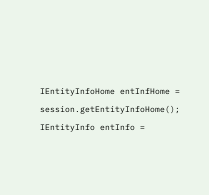IEntityInfoHome entInfHome = session.getEntityInfoHome();
IEntityInfo entInfo =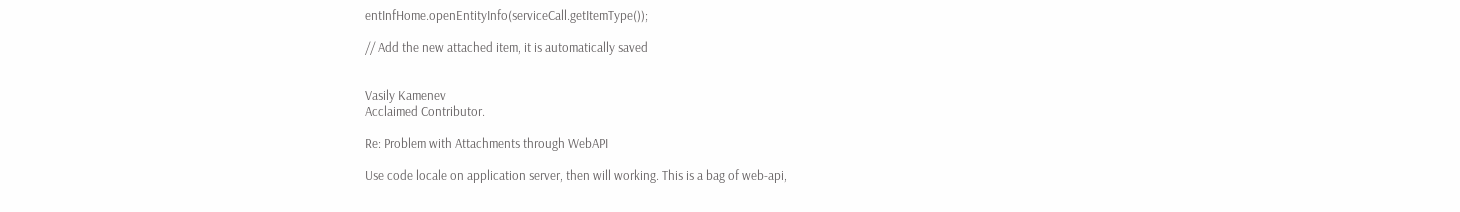entInfHome.openEntityInfo(serviceCall.getItemType());

// Add the new attached item, it is automatically saved


Vasily Kamenev
Acclaimed Contributor.

Re: Problem with Attachments through WebAPI

Use code locale on application server, then will working. This is a bag of web-api,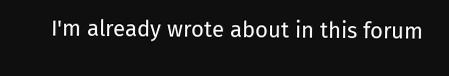I'm already wrote about in this forum